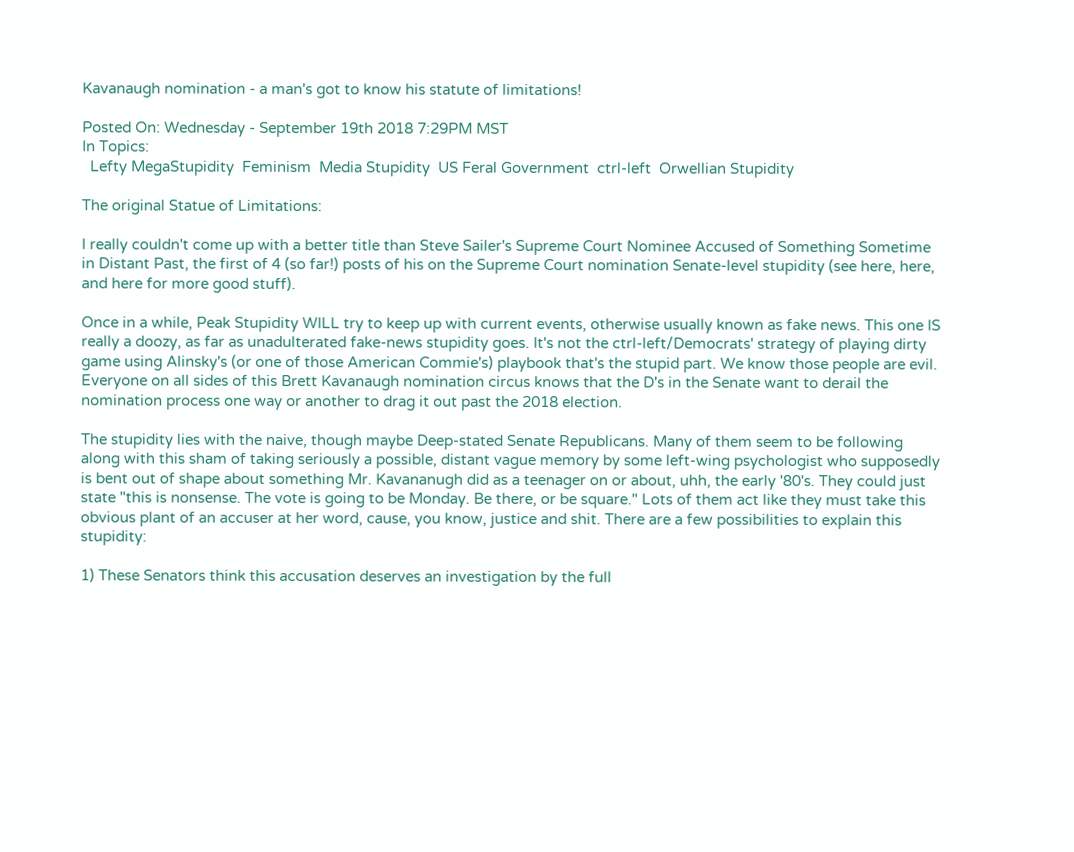Kavanaugh nomination - a man's got to know his statute of limitations!

Posted On: Wednesday - September 19th 2018 7:29PM MST
In Topics:
  Lefty MegaStupidity  Feminism  Media Stupidity  US Feral Government  ctrl-left  Orwellian Stupidity

The original Statue of Limitations:

I really couldn't come up with a better title than Steve Sailer's Supreme Court Nominee Accused of Something Sometime in Distant Past, the first of 4 (so far!) posts of his on the Supreme Court nomination Senate-level stupidity (see here, here, and here for more good stuff).

Once in a while, Peak Stupidity WILL try to keep up with current events, otherwise usually known as fake news. This one IS really a doozy, as far as unadulterated fake-news stupidity goes. It's not the ctrl-left/Democrats' strategy of playing dirty game using Alinsky's (or one of those American Commie's) playbook that's the stupid part. We know those people are evil. Everyone on all sides of this Brett Kavanaugh nomination circus knows that the D's in the Senate want to derail the nomination process one way or another to drag it out past the 2018 election.

The stupidity lies with the naive, though maybe Deep-stated Senate Republicans. Many of them seem to be following along with this sham of taking seriously a possible, distant vague memory by some left-wing psychologist who supposedly is bent out of shape about something Mr. Kavananugh did as a teenager on or about, uhh, the early '80's. They could just state "this is nonsense. The vote is going to be Monday. Be there, or be square." Lots of them act like they must take this obvious plant of an accuser at her word, cause, you know, justice and shit. There are a few possibilities to explain this stupidity:

1) These Senators think this accusation deserves an investigation by the full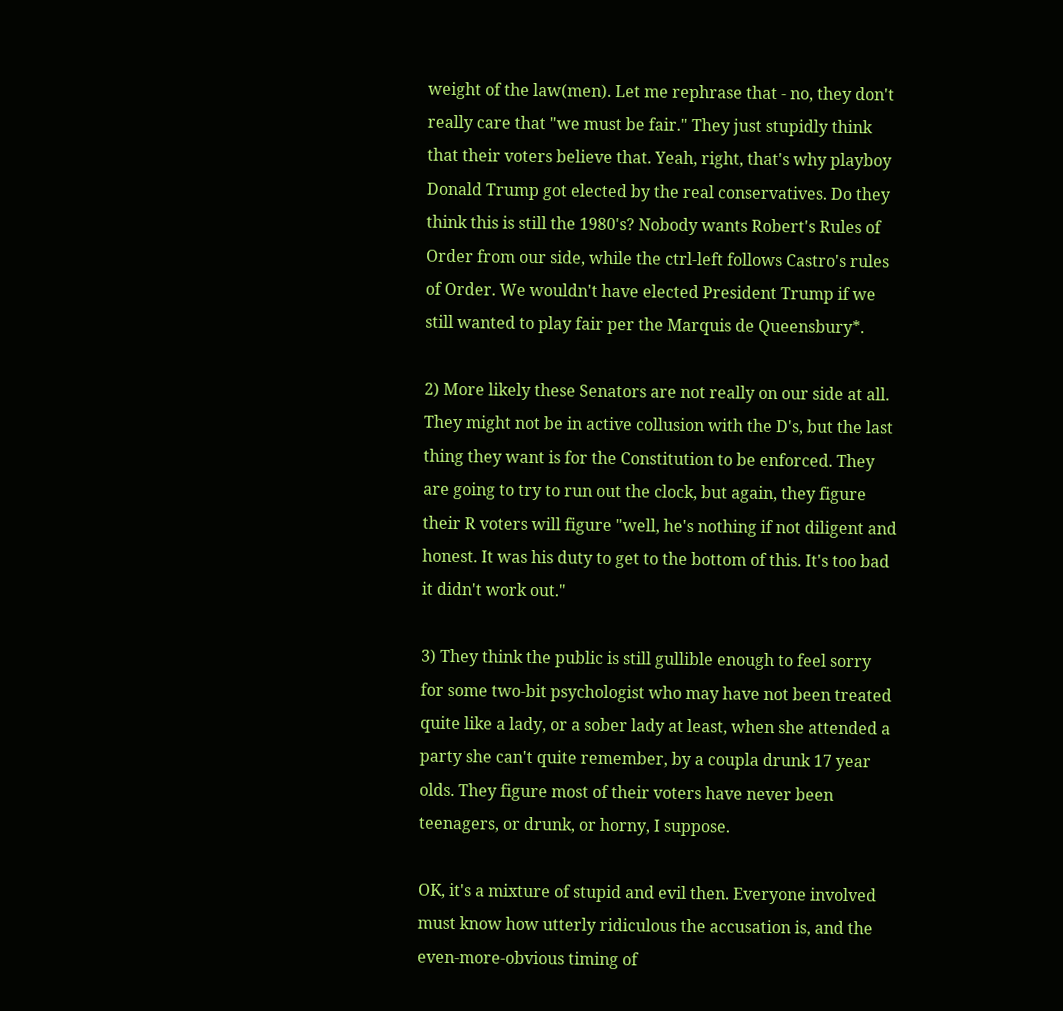weight of the law(men). Let me rephrase that - no, they don't really care that "we must be fair." They just stupidly think that their voters believe that. Yeah, right, that's why playboy Donald Trump got elected by the real conservatives. Do they think this is still the 1980's? Nobody wants Robert's Rules of Order from our side, while the ctrl-left follows Castro's rules of Order. We wouldn't have elected President Trump if we still wanted to play fair per the Marquis de Queensbury*.

2) More likely these Senators are not really on our side at all. They might not be in active collusion with the D's, but the last thing they want is for the Constitution to be enforced. They are going to try to run out the clock, but again, they figure their R voters will figure "well, he's nothing if not diligent and honest. It was his duty to get to the bottom of this. It's too bad it didn't work out."

3) They think the public is still gullible enough to feel sorry for some two-bit psychologist who may have not been treated quite like a lady, or a sober lady at least, when she attended a party she can't quite remember, by a coupla drunk 17 year olds. They figure most of their voters have never been teenagers, or drunk, or horny, I suppose.

OK, it's a mixture of stupid and evil then. Everyone involved must know how utterly ridiculous the accusation is, and the even-more-obvious timing of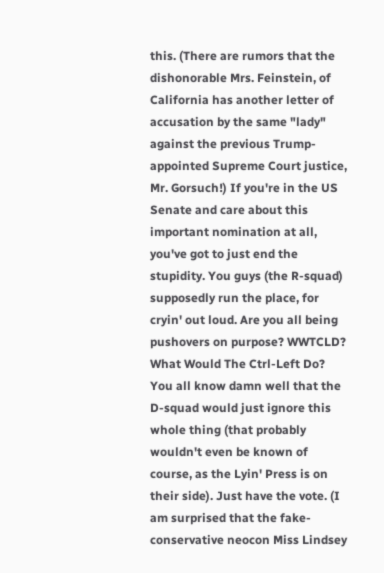this. (There are rumors that the dishonorable Mrs. Feinstein, of California has another letter of accusation by the same "lady" against the previous Trump-appointed Supreme Court justice, Mr. Gorsuch!) If you're in the US Senate and care about this important nomination at all, you've got to just end the stupidity. You guys (the R-squad) supposedly run the place, for cryin' out loud. Are you all being pushovers on purpose? WWTCLD? What Would The Ctrl-Left Do? You all know damn well that the D-squad would just ignore this whole thing (that probably wouldn't even be known of course, as the Lyin' Press is on their side). Just have the vote. (I am surprised that the fake-conservative neocon Miss Lindsey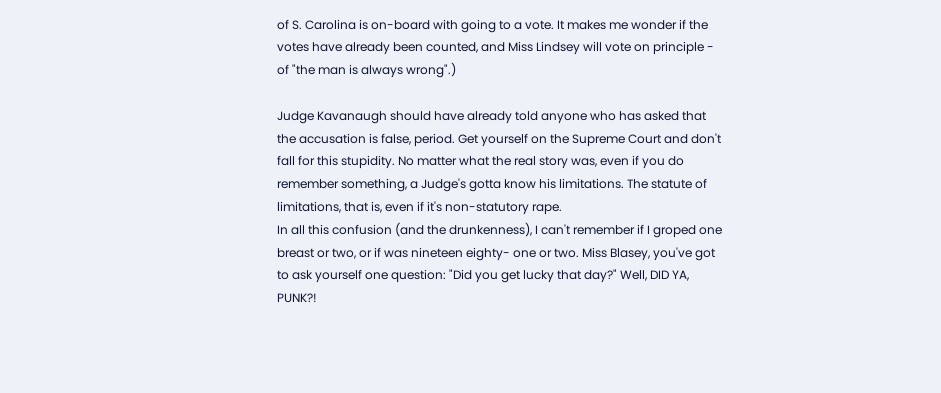of S. Carolina is on-board with going to a vote. It makes me wonder if the votes have already been counted, and Miss Lindsey will vote on principle - of "the man is always wrong".)

Judge Kavanaugh should have already told anyone who has asked that the accusation is false, period. Get yourself on the Supreme Court and don't fall for this stupidity. No matter what the real story was, even if you do remember something, a Judge's gotta know his limitations. The statute of limitations, that is, even if it's non-statutory rape.
In all this confusion (and the drunkenness), I can't remember if I groped one breast or two, or if was nineteen eighty- one or two. Miss Blasey, you've got to ask yourself one question: "Did you get lucky that day?" Well, DID YA, PUNK?!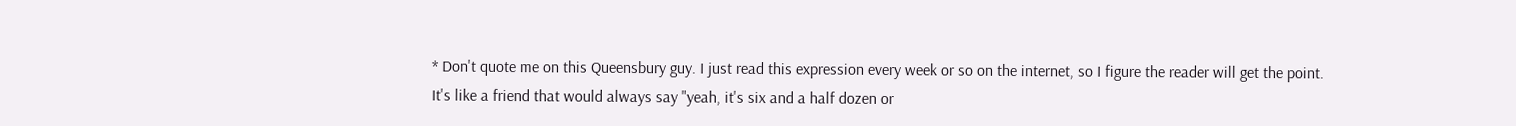* Don't quote me on this Queensbury guy. I just read this expression every week or so on the internet, so I figure the reader will get the point. It's like a friend that would always say "yeah, it's six and a half dozen or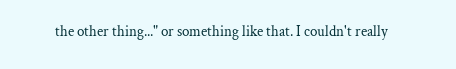the other thing..." or something like that. I couldn't really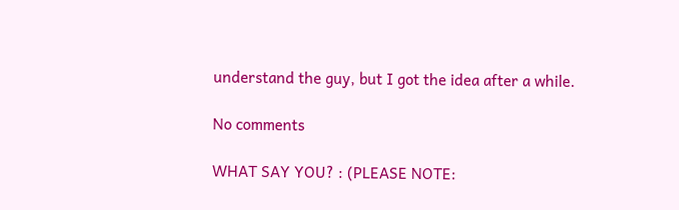understand the guy, but I got the idea after a while.

No comments

WHAT SAY YOU? : (PLEASE NOTE: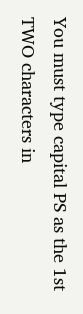You must type capital PS as the 1st TWO characters in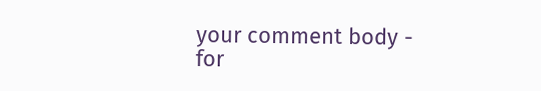your comment body - for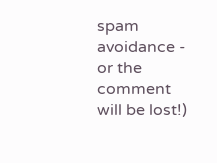spam avoidance - or the comment will be lost!)